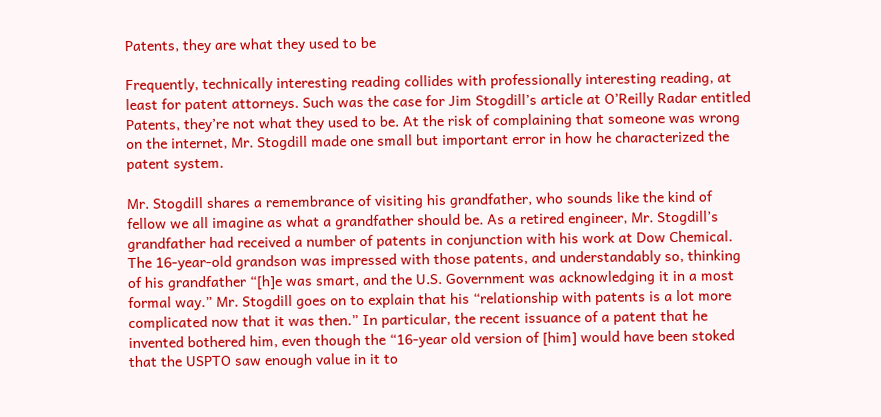Patents, they are what they used to be

Frequently, technically interesting reading collides with professionally interesting reading, at least for patent attorneys. Such was the case for Jim Stogdill’s article at O’Reilly Radar entitled Patents, they’re not what they used to be. At the risk of complaining that someone was wrong on the internet, Mr. Stogdill made one small but important error in how he characterized the patent system.

Mr. Stogdill shares a remembrance of visiting his grandfather, who sounds like the kind of fellow we all imagine as what a grandfather should be. As a retired engineer, Mr. Stogdill’s grandfather had received a number of patents in conjunction with his work at Dow Chemical. The 16-year-old grandson was impressed with those patents, and understandably so, thinking of his grandfather “[h]e was smart, and the U.S. Government was acknowledging it in a most formal way.” Mr. Stogdill goes on to explain that his “relationship with patents is a lot more complicated now that it was then.” In particular, the recent issuance of a patent that he invented bothered him, even though the “16-year old version of [him] would have been stoked that the USPTO saw enough value in it to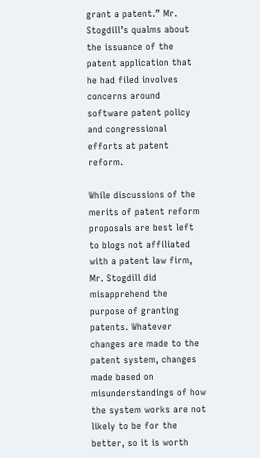grant a patent.” Mr. Stogdill’s qualms about the issuance of the patent application that he had filed involves concerns around software patent policy and congressional efforts at patent reform.

While discussions of the merits of patent reform proposals are best left to blogs not affiliated with a patent law firm, Mr. Stogdill did misapprehend the purpose of granting patents. Whatever changes are made to the patent system, changes made based on misunderstandings of how the system works are not likely to be for the better, so it is worth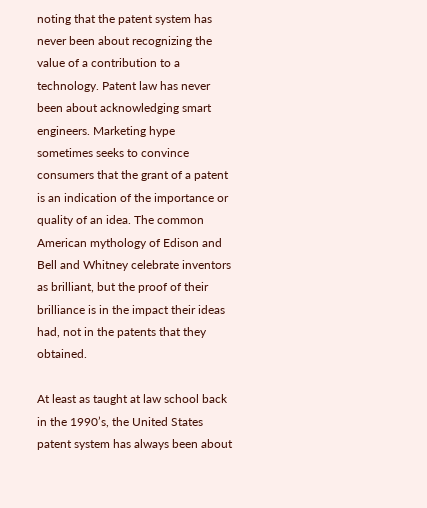noting that the patent system has never been about recognizing the value of a contribution to a technology. Patent law has never been about acknowledging smart engineers. Marketing hype sometimes seeks to convince consumers that the grant of a patent is an indication of the importance or quality of an idea. The common American mythology of Edison and Bell and Whitney celebrate inventors as brilliant, but the proof of their brilliance is in the impact their ideas had, not in the patents that they obtained.

At least as taught at law school back in the 1990’s, the United States patent system has always been about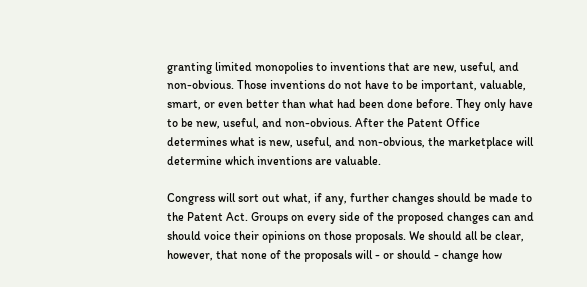granting limited monopolies to inventions that are new, useful, and non-obvious. Those inventions do not have to be important, valuable, smart, or even better than what had been done before. They only have to be new, useful, and non-obvious. After the Patent Office determines what is new, useful, and non-obvious, the marketplace will determine which inventions are valuable.

Congress will sort out what, if any, further changes should be made to the Patent Act. Groups on every side of the proposed changes can and should voice their opinions on those proposals. We should all be clear, however, that none of the proposals will - or should - change how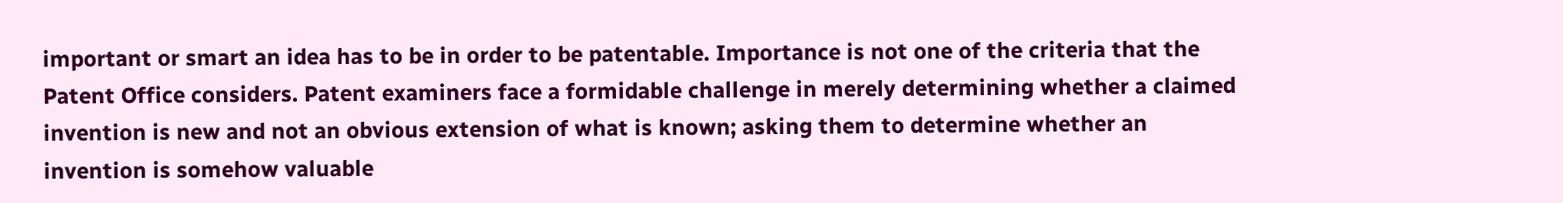important or smart an idea has to be in order to be patentable. Importance is not one of the criteria that the Patent Office considers. Patent examiners face a formidable challenge in merely determining whether a claimed invention is new and not an obvious extension of what is known; asking them to determine whether an invention is somehow valuable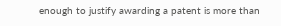enough to justify awarding a patent is more than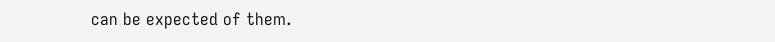can be expected of them.